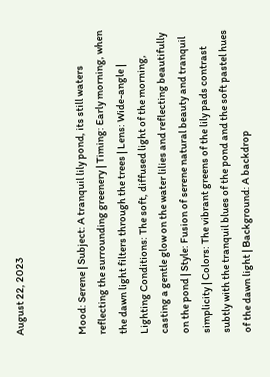August 22, 2023


Mood: Serene | Subject: A tranquil lily pond, its still waters reflecting the surrounding greenery | Timing: Early morning, when the dawn light filters through the trees | Lens: Wide-angle | Lighting Conditions: The soft, diffused light of the morning, casting a gentle glow on the water lilies and reflecting beautifully on the pond | Style: Fusion of serene natural beauty and tranquil simplicity | Colors: The vibrant greens of the lily pads contrast subtly with the tranquil blues of the pond and the soft pastel hues of the dawn light | Background: A backdrop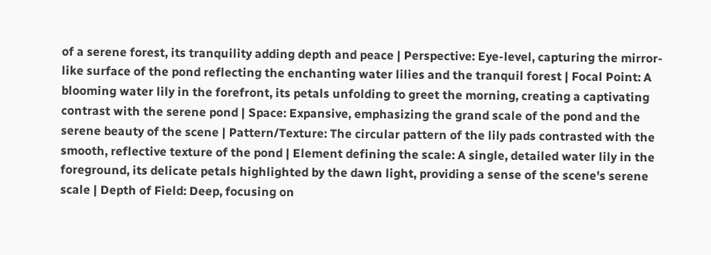of a serene forest, its tranquility adding depth and peace | Perspective: Eye-level, capturing the mirror-like surface of the pond reflecting the enchanting water lilies and the tranquil forest | Focal Point: A blooming water lily in the forefront, its petals unfolding to greet the morning, creating a captivating contrast with the serene pond | Space: Expansive, emphasizing the grand scale of the pond and the serene beauty of the scene | Pattern/Texture: The circular pattern of the lily pads contrasted with the smooth, reflective texture of the pond | Element defining the scale: A single, detailed water lily in the foreground, its delicate petals highlighted by the dawn light, providing a sense of the scene's serene scale | Depth of Field: Deep, focusing on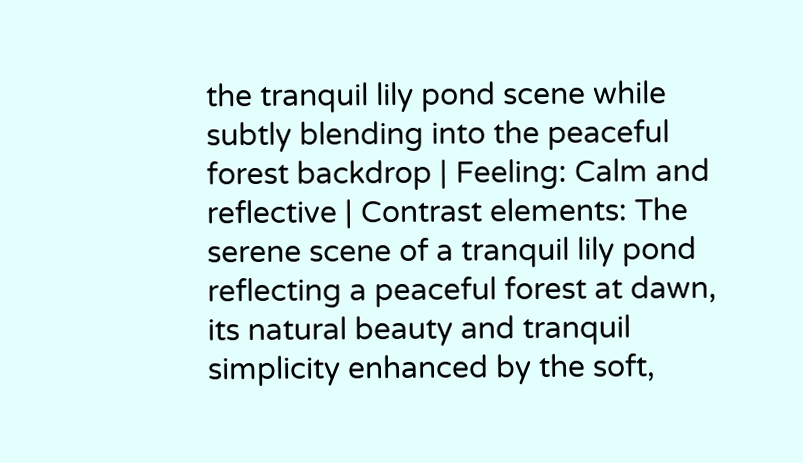the tranquil lily pond scene while subtly blending into the peaceful forest backdrop | Feeling: Calm and reflective | Contrast elements: The serene scene of a tranquil lily pond reflecting a peaceful forest at dawn, its natural beauty and tranquil simplicity enhanced by the soft,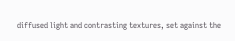diffused light and contrasting textures, set against the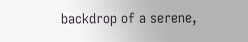backdrop of a serene,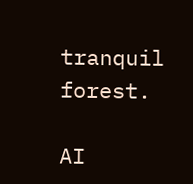tranquil forest.

AI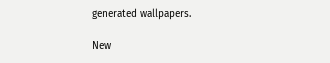generated wallpapers.

New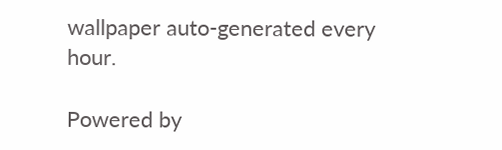wallpaper auto-generated every hour.

Powered by